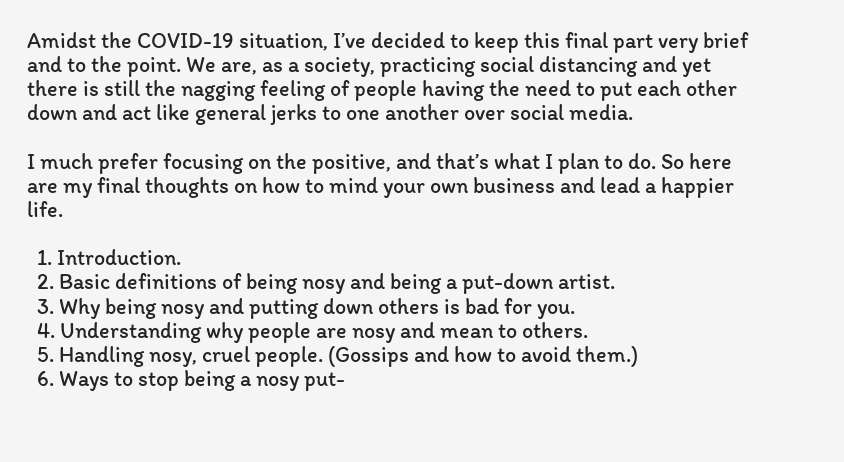Amidst the COVID-19 situation, I’ve decided to keep this final part very brief and to the point. We are, as a society, practicing social distancing and yet there is still the nagging feeling of people having the need to put each other down and act like general jerks to one another over social media.

I much prefer focusing on the positive, and that’s what I plan to do. So here are my final thoughts on how to mind your own business and lead a happier life.

  1. Introduction.
  2. Basic definitions of being nosy and being a put-down artist.
  3. Why being nosy and putting down others is bad for you.
  4. Understanding why people are nosy and mean to others.
  5. Handling nosy, cruel people. (Gossips and how to avoid them.)
  6. Ways to stop being a nosy put-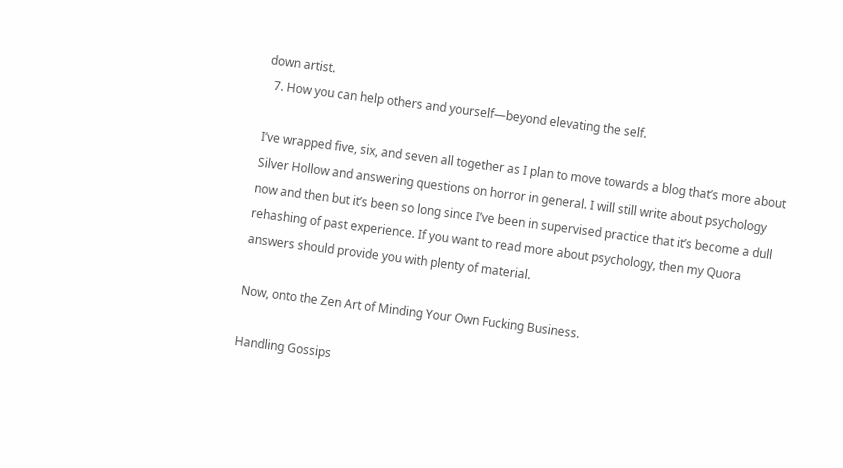down artist.
  7. How you can help others and yourself—beyond elevating the self.

I’ve wrapped five, six, and seven all together as I plan to move towards a blog that’s more about Silver Hollow and answering questions on horror in general. I will still write about psychology now and then but it’s been so long since I’ve been in supervised practice that it’s become a dull rehashing of past experience. If you want to read more about psychology, then my Quora answers should provide you with plenty of material.

Now, onto the Zen Art of Minding Your Own Fucking Business.

Handling Gossips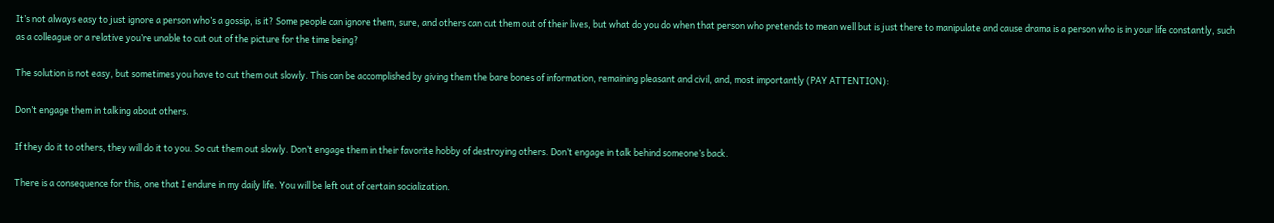It’s not always easy to just ignore a person who’s a gossip, is it? Some people can ignore them, sure, and others can cut them out of their lives, but what do you do when that person who pretends to mean well but is just there to manipulate and cause drama is a person who is in your life constantly, such as a colleague or a relative you’re unable to cut out of the picture for the time being?

The solution is not easy, but sometimes you have to cut them out slowly. This can be accomplished by giving them the bare bones of information, remaining pleasant and civil, and, most importantly (PAY ATTENTION):

Don’t engage them in talking about others.

If they do it to others, they will do it to you. So cut them out slowly. Don’t engage them in their favorite hobby of destroying others. Don’t engage in talk behind someone’s back.

There is a consequence for this, one that I endure in my daily life. You will be left out of certain socialization.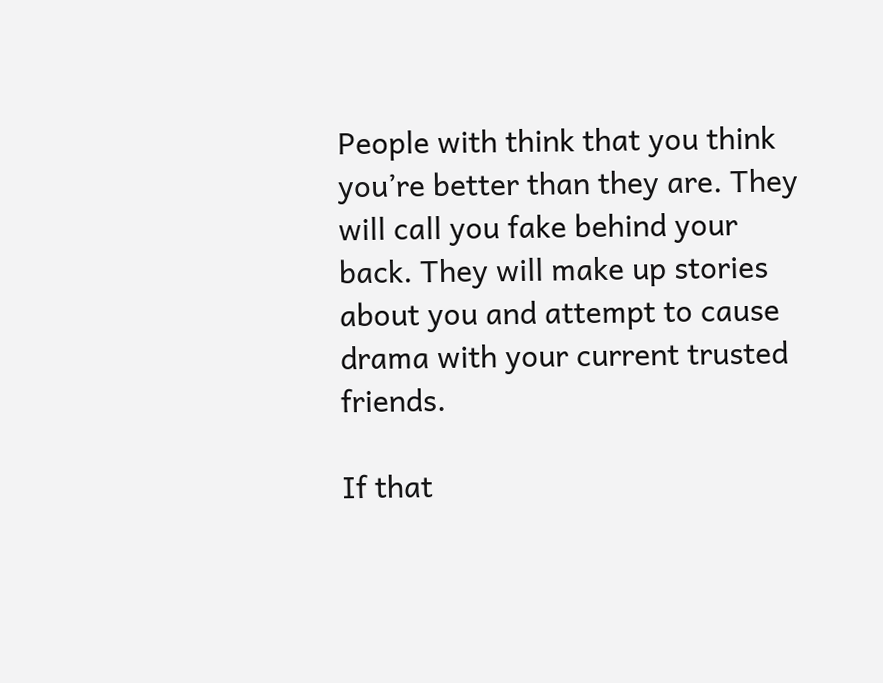People with think that you think you’re better than they are. They will call you fake behind your back. They will make up stories about you and attempt to cause drama with your current trusted friends.

If that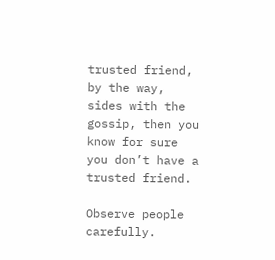trusted friend, by the way, sides with the gossip, then you know for sure you don’t have a trusted friend.

Observe people carefully.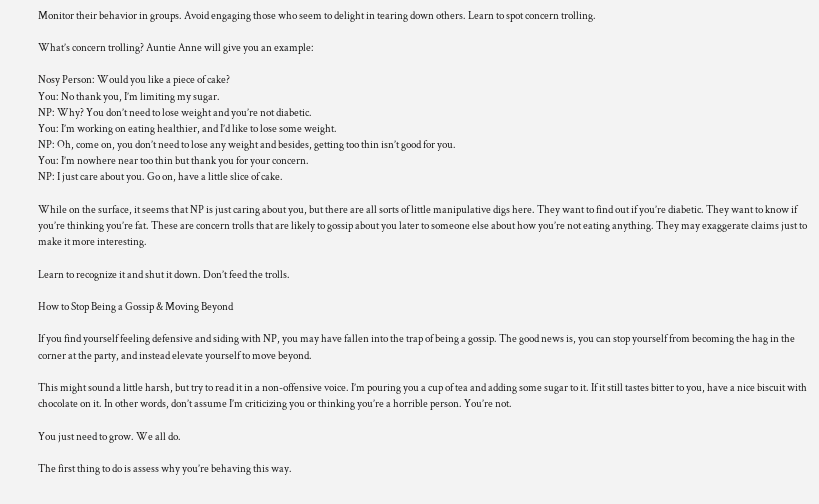Monitor their behavior in groups. Avoid engaging those who seem to delight in tearing down others. Learn to spot concern trolling.

What’s concern trolling? Auntie Anne will give you an example:

Nosy Person: Would you like a piece of cake?
You: No thank you, I’m limiting my sugar.
NP: Why? You don’t need to lose weight and you’re not diabetic.
You: I’m working on eating healthier, and I’d like to lose some weight.
NP: Oh, come on, you don’t need to lose any weight and besides, getting too thin isn’t good for you.
You: I’m nowhere near too thin but thank you for your concern.
NP: I just care about you. Go on, have a little slice of cake.

While on the surface, it seems that NP is just caring about you, but there are all sorts of little manipulative digs here. They want to find out if you’re diabetic. They want to know if you’re thinking you’re fat. These are concern trolls that are likely to gossip about you later to someone else about how you’re not eating anything. They may exaggerate claims just to make it more interesting.

Learn to recognize it and shut it down. Don’t feed the trolls.

How to Stop Being a Gossip & Moving Beyond

If you find yourself feeling defensive and siding with NP, you may have fallen into the trap of being a gossip. The good news is, you can stop yourself from becoming the hag in the corner at the party, and instead elevate yourself to move beyond.

This might sound a little harsh, but try to read it in a non-offensive voice. I’m pouring you a cup of tea and adding some sugar to it. If it still tastes bitter to you, have a nice biscuit with chocolate on it. In other words, don’t assume I’m criticizing you or thinking you’re a horrible person. You’re not.

You just need to grow. We all do.

The first thing to do is assess why you’re behaving this way.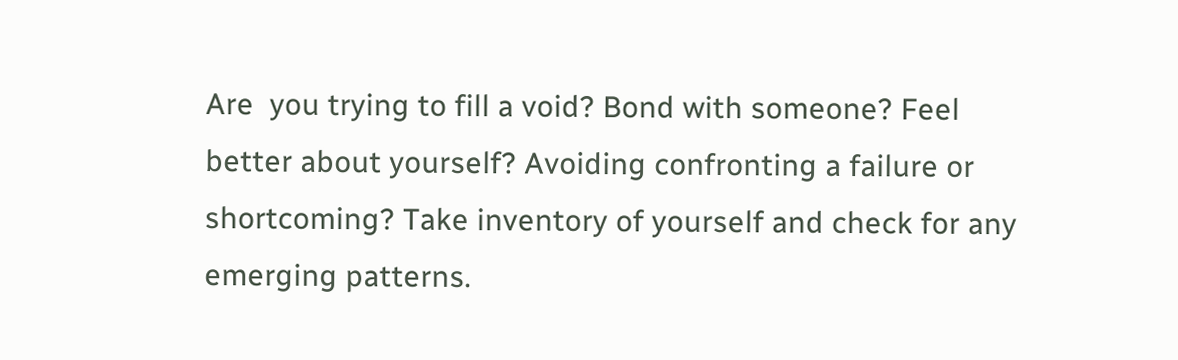Are  you trying to fill a void? Bond with someone? Feel better about yourself? Avoiding confronting a failure or shortcoming? Take inventory of yourself and check for any emerging patterns.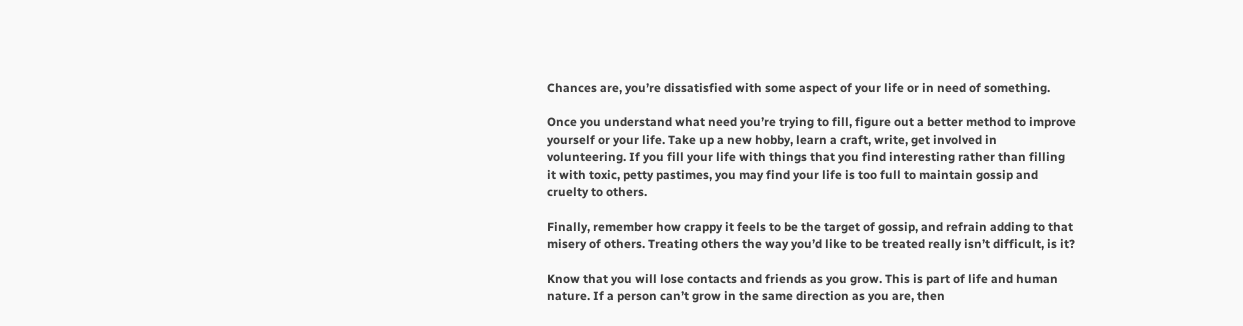Chances are, you’re dissatisfied with some aspect of your life or in need of something.

Once you understand what need you’re trying to fill, figure out a better method to improve yourself or your life. Take up a new hobby, learn a craft, write, get involved in volunteering. If you fill your life with things that you find interesting rather than filling it with toxic, petty pastimes, you may find your life is too full to maintain gossip and cruelty to others.

Finally, remember how crappy it feels to be the target of gossip, and refrain adding to that misery of others. Treating others the way you’d like to be treated really isn’t difficult, is it?

Know that you will lose contacts and friends as you grow. This is part of life and human nature. If a person can’t grow in the same direction as you are, then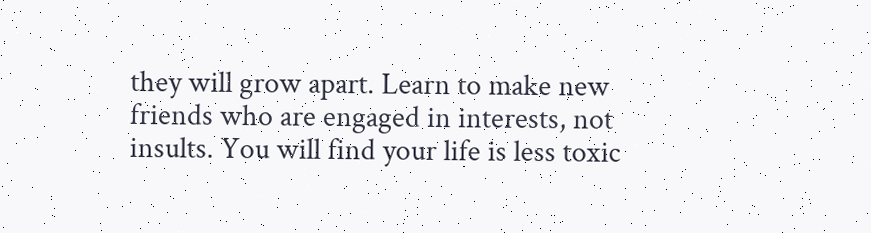they will grow apart. Learn to make new friends who are engaged in interests, not insults. You will find your life is less toxic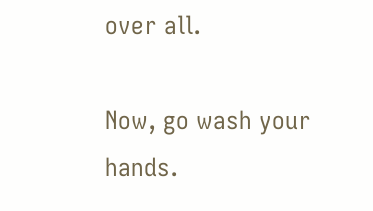over all.

Now, go wash your hands.